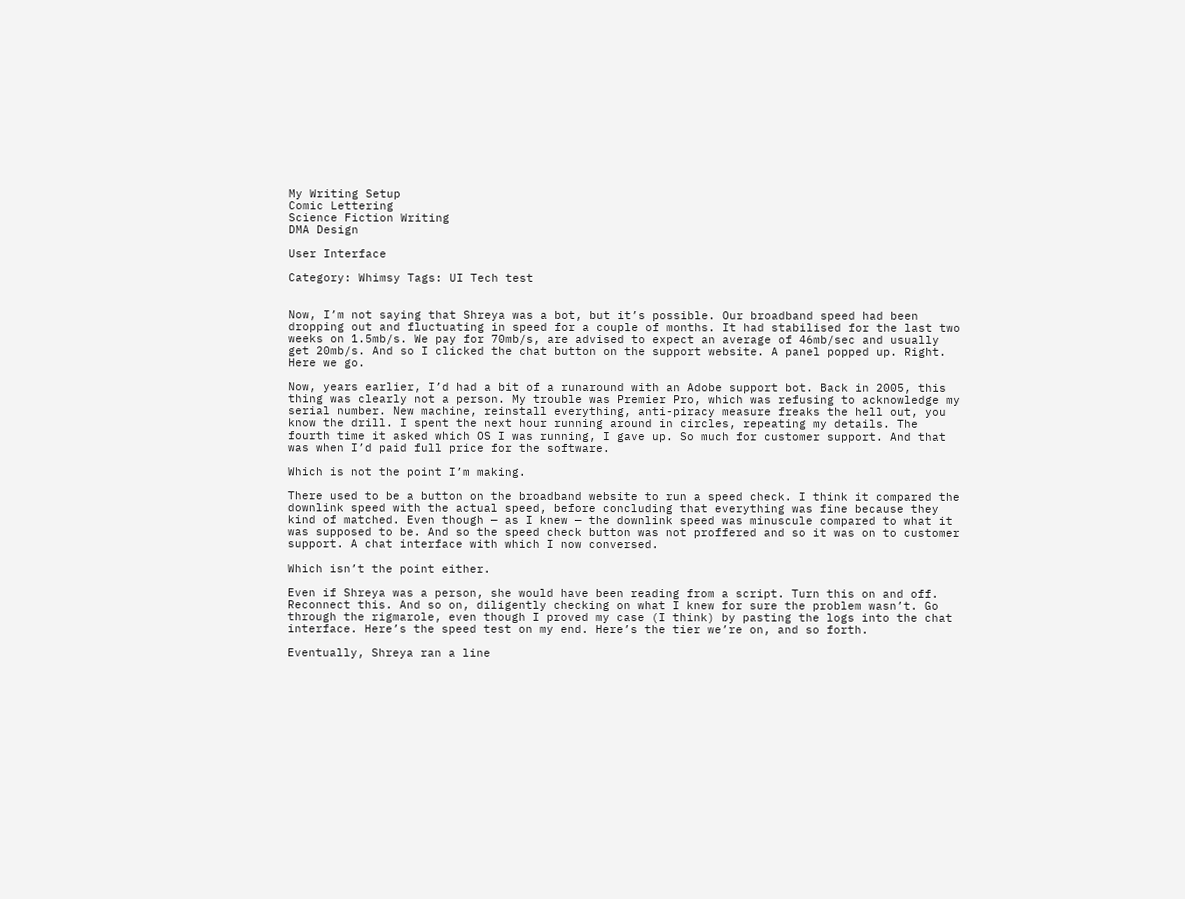My Writing Setup
Comic Lettering
Science Fiction Writing
DMA Design

User Interface

Category: Whimsy Tags: UI Tech test


Now, I’m not saying that Shreya was a bot, but it’s possible. Our broadband speed had been dropping out and fluctuating in speed for a couple of months. It had stabilised for the last two weeks on 1.5mb/s. We pay for 70mb/s, are advised to expect an average of 46mb/sec and usually get 20mb/s. And so I clicked the chat button on the support website. A panel popped up. Right. Here we go.

Now, years earlier, I’d had a bit of a runaround with an Adobe support bot. Back in 2005, this thing was clearly not a person. My trouble was Premier Pro, which was refusing to acknowledge my serial number. New machine, reinstall everything, anti-piracy measure freaks the hell out, you know the drill. I spent the next hour running around in circles, repeating my details. The fourth time it asked which OS I was running, I gave up. So much for customer support. And that was when I’d paid full price for the software.

Which is not the point I’m making.

There used to be a button on the broadband website to run a speed check. I think it compared the downlink speed with the actual speed, before concluding that everything was fine because they kind of matched. Even though — as I knew — the downlink speed was minuscule compared to what it was supposed to be. And so the speed check button was not proffered and so it was on to customer support. A chat interface with which I now conversed.

Which isn’t the point either.

Even if Shreya was a person, she would have been reading from a script. Turn this on and off. Reconnect this. And so on, diligently checking on what I knew for sure the problem wasn’t. Go through the rigmarole, even though I proved my case (I think) by pasting the logs into the chat interface. Here’s the speed test on my end. Here’s the tier we’re on, and so forth.

Eventually, Shreya ran a line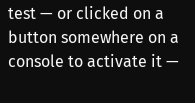test — or clicked on a button somewhere on a console to activate it —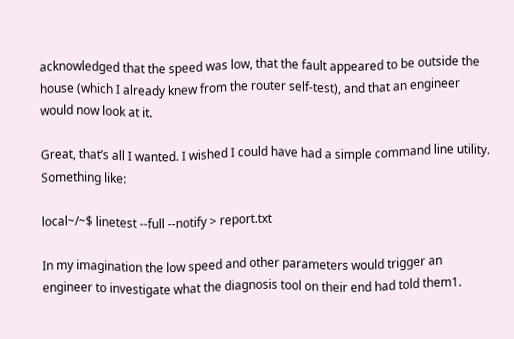acknowledged that the speed was low, that the fault appeared to be outside the house (which I already knew from the router self-test), and that an engineer would now look at it.

Great, that’s all I wanted. I wished I could have had a simple command line utility. Something like:

local~/~$ linetest --full --notify > report.txt

In my imagination the low speed and other parameters would trigger an engineer to investigate what the diagnosis tool on their end had told them1.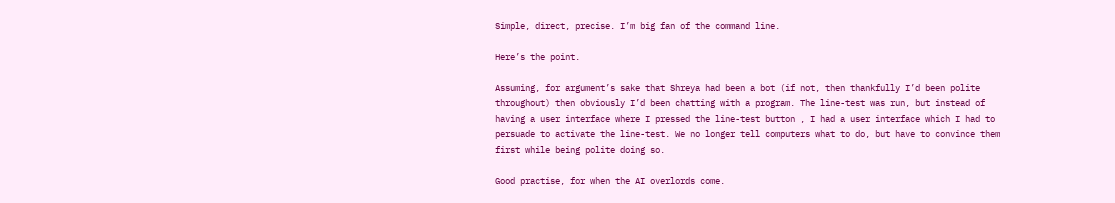Simple, direct, precise. I’m big fan of the command line.

Here’s the point.

Assuming, for argument’s sake that Shreya had been a bot (if not, then thankfully I’d been polite throughout) then obviously I’d been chatting with a program. The line-test was run, but instead of having a user interface where I pressed the line-test button , I had a user interface which I had to persuade to activate the line-test. We no longer tell computers what to do, but have to convince them first while being polite doing so.

Good practise, for when the AI overlords come.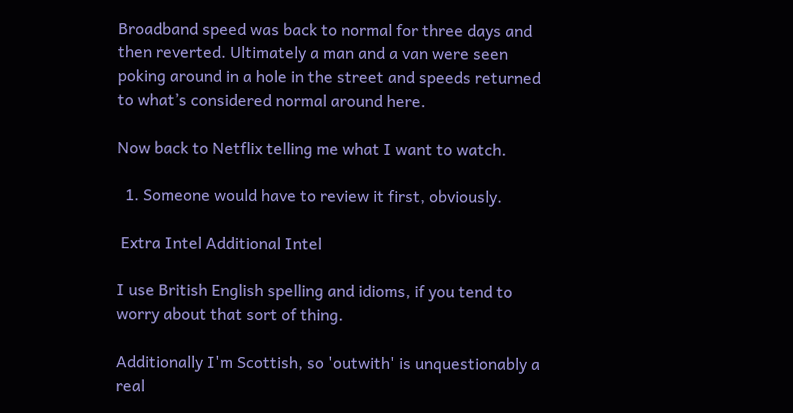Broadband speed was back to normal for three days and then reverted. Ultimately a man and a van were seen poking around in a hole in the street and speeds returned to what’s considered normal around here.

Now back to Netflix telling me what I want to watch.

  1. Someone would have to review it first, obviously.

 Extra Intel Additional Intel

I use British English spelling and idioms, if you tend to worry about that sort of thing.

Additionally I'm Scottish, so 'outwith' is unquestionably a real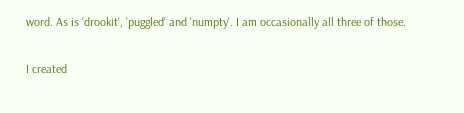word. As is 'drookit', 'puggled' and 'numpty'. I am occasionally all three of those.

I created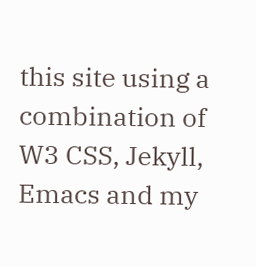this site using a combination of W3 CSS, Jekyll, Emacs and my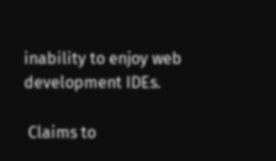inability to enjoy web development IDEs.

 Claims to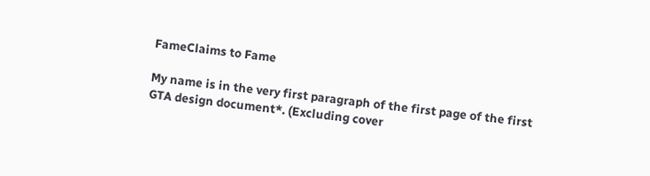FameClaims to Fame

My name is in the very first paragraph of the first page of the first GTA design document*. (Excluding cover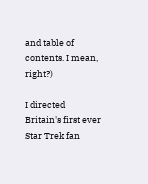and table of contents. I mean, right?)

I directed Britain's first ever Star Trek fan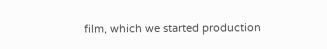film, which we started production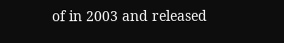of in 2003 and released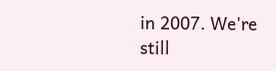in 2007. We're still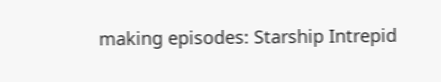making episodes: Starship Intrepid